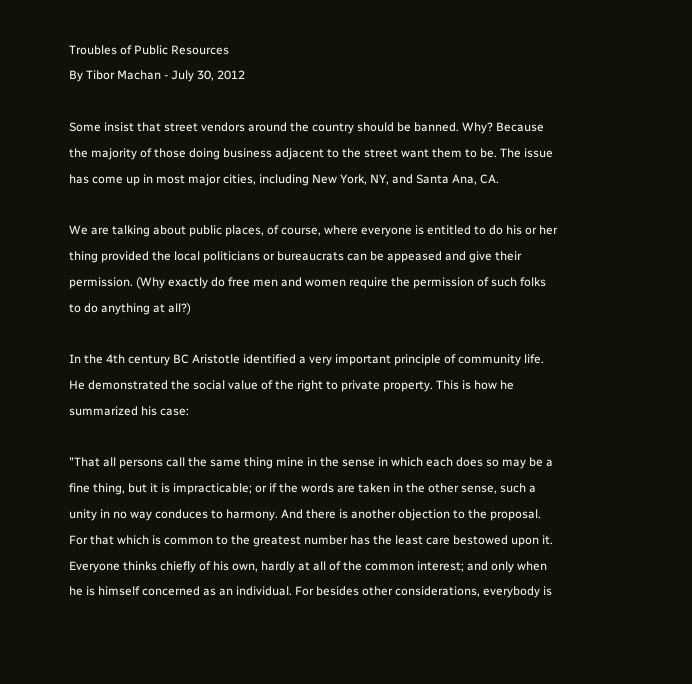Troubles of Public Resources
By Tibor Machan - July 30, 2012

Some insist that street vendors around the country should be banned. Why? Because the majority of those doing business adjacent to the street want them to be. The issue has come up in most major cities, including New York, NY, and Santa Ana, CA.

We are talking about public places, of course, where everyone is entitled to do his or her thing provided the local politicians or bureaucrats can be appeased and give their permission. (Why exactly do free men and women require the permission of such folks to do anything at all?)

In the 4th century BC Aristotle identified a very important principle of community life. He demonstrated the social value of the right to private property. This is how he summarized his case:

"That all persons call the same thing mine in the sense in which each does so may be a fine thing, but it is impracticable; or if the words are taken in the other sense, such a unity in no way conduces to harmony. And there is another objection to the proposal. For that which is common to the greatest number has the least care bestowed upon it. Everyone thinks chiefly of his own, hardly at all of the common interest; and only when he is himself concerned as an individual. For besides other considerations, everybody is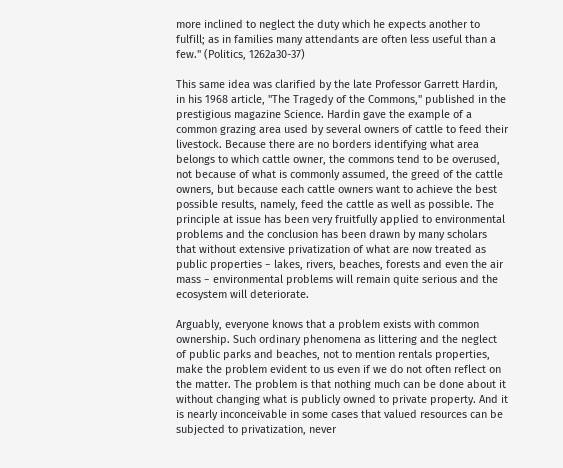more inclined to neglect the duty which he expects another to fulfill; as in families many attendants are often less useful than a few." (Politics, 1262a30-37)

This same idea was clarified by the late Professor Garrett Hardin, in his 1968 article, "The Tragedy of the Commons," published in the prestigious magazine Science. Hardin gave the example of a common grazing area used by several owners of cattle to feed their livestock. Because there are no borders identifying what area belongs to which cattle owner, the commons tend to be overused, not because of what is commonly assumed, the greed of the cattle owners, but because each cattle owners want to achieve the best possible results, namely, feed the cattle as well as possible. The principle at issue has been very fruitfully applied to environmental problems and the conclusion has been drawn by many scholars that without extensive privatization of what are now treated as public properties − lakes, rivers, beaches, forests and even the air mass − environmental problems will remain quite serious and the ecosystem will deteriorate.

Arguably, everyone knows that a problem exists with common ownership. Such ordinary phenomena as littering and the neglect of public parks and beaches, not to mention rentals properties, make the problem evident to us even if we do not often reflect on the matter. The problem is that nothing much can be done about it without changing what is publicly owned to private property. And it is nearly inconceivable in some cases that valued resources can be subjected to privatization, never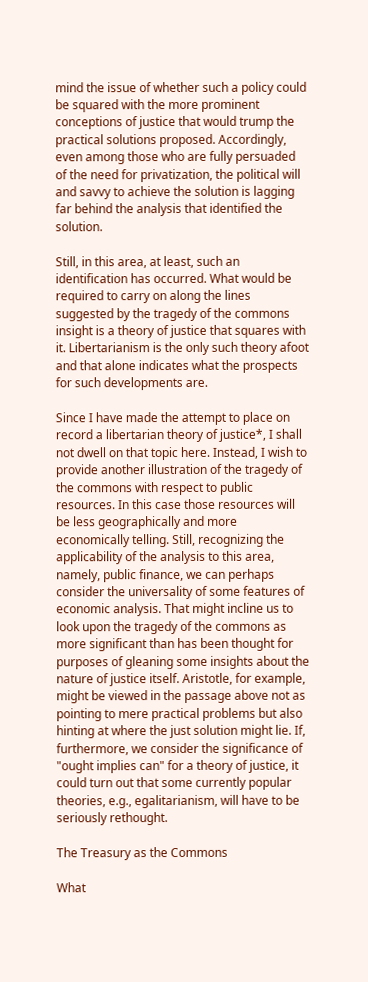mind the issue of whether such a policy could be squared with the more prominent conceptions of justice that would trump the practical solutions proposed. Accordingly, even among those who are fully persuaded of the need for privatization, the political will and savvy to achieve the solution is lagging far behind the analysis that identified the solution.

Still, in this area, at least, such an identification has occurred. What would be required to carry on along the lines suggested by the tragedy of the commons insight is a theory of justice that squares with it. Libertarianism is the only such theory afoot and that alone indicates what the prospects for such developments are.

Since I have made the attempt to place on record a libertarian theory of justice*, I shall not dwell on that topic here. Instead, I wish to provide another illustration of the tragedy of the commons with respect to public resources. In this case those resources will be less geographically and more economically telling. Still, recognizing the applicability of the analysis to this area, namely, public finance, we can perhaps consider the universality of some features of economic analysis. That might incline us to look upon the tragedy of the commons as more significant than has been thought for purposes of gleaning some insights about the nature of justice itself. Aristotle, for example, might be viewed in the passage above not as pointing to mere practical problems but also hinting at where the just solution might lie. If, furthermore, we consider the significance of "ought implies can" for a theory of justice, it could turn out that some currently popular theories, e.g., egalitarianism, will have to be seriously rethought.

The Treasury as the Commons

What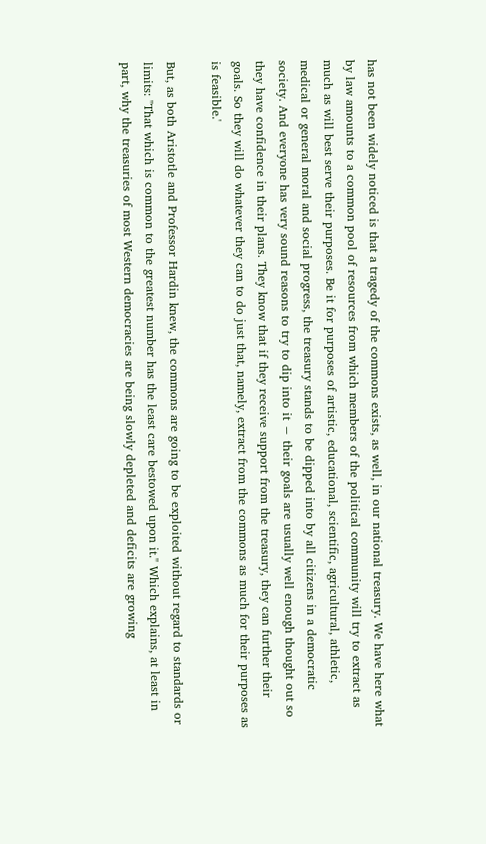has not been widely noticed is that a tragedy of the commons exists, as well, in our national treasury. We have here what by law amounts to a common pool of resources from which members of the political community will try to extract as much as will best serve their purposes. Be it for purposes of artistic, educational, scientific, agricultural, athletic, medical or general moral and social progress, the treasury stands to be dipped into by all citizens in a democratic society. And everyone has very sound reasons to try to dip into it − their goals are usually well enough thought out so they have confidence in their plans. They know that if they receive support from the treasury, they can further their goals. So they will do whatever they can to do just that, namely, extract from the commons as much for their purposes as is feasible.'

But, as both Aristotle and Professor Hardin knew, the commons are going to be exploited without regard to standards or limits: "That which is common to the greatest number has the least care bestowed upon it." Which explains, at least in part, why the treasuries of most Western democracies are being slowly depleted and deficits are growing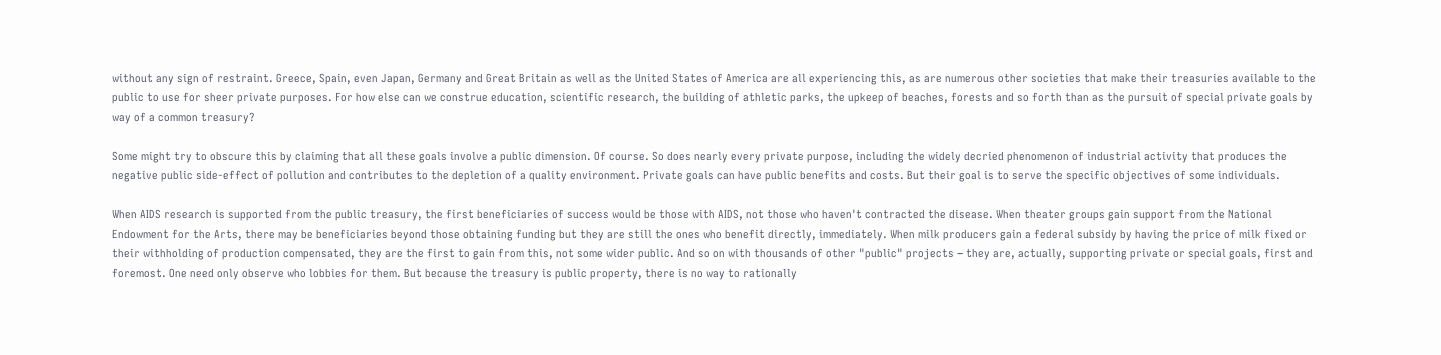without any sign of restraint. Greece, Spain, even Japan, Germany and Great Britain as well as the United States of America are all experiencing this, as are numerous other societies that make their treasuries available to the public to use for sheer private purposes. For how else can we construe education, scientific research, the building of athletic parks, the upkeep of beaches, forests and so forth than as the pursuit of special private goals by way of a common treasury?

Some might try to obscure this by claiming that all these goals involve a public dimension. Of course. So does nearly every private purpose, including the widely decried phenomenon of industrial activity that produces the negative public side-effect of pollution and contributes to the depletion of a quality environment. Private goals can have public benefits and costs. But their goal is to serve the specific objectives of some individuals.

When AIDS research is supported from the public treasury, the first beneficiaries of success would be those with AIDS, not those who haven't contracted the disease. When theater groups gain support from the National Endowment for the Arts, there may be beneficiaries beyond those obtaining funding but they are still the ones who benefit directly, immediately. When milk producers gain a federal subsidy by having the price of milk fixed or their withholding of production compensated, they are the first to gain from this, not some wider public. And so on with thousands of other "public" projects − they are, actually, supporting private or special goals, first and foremost. One need only observe who lobbies for them. But because the treasury is public property, there is no way to rationally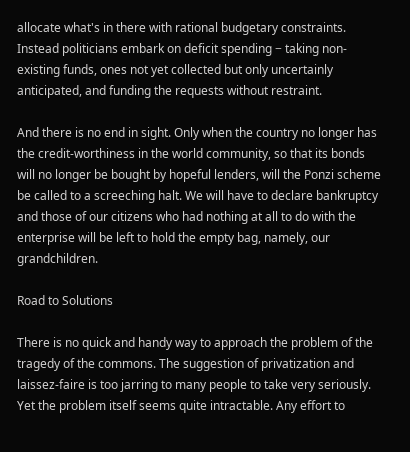allocate what's in there with rational budgetary constraints. Instead politicians embark on deficit spending − taking non-existing funds, ones not yet collected but only uncertainly anticipated, and funding the requests without restraint.

And there is no end in sight. Only when the country no longer has the credit-worthiness in the world community, so that its bonds will no longer be bought by hopeful lenders, will the Ponzi scheme be called to a screeching halt. We will have to declare bankruptcy and those of our citizens who had nothing at all to do with the enterprise will be left to hold the empty bag, namely, our grandchildren.

Road to Solutions

There is no quick and handy way to approach the problem of the tragedy of the commons. The suggestion of privatization and laissez-faire is too jarring to many people to take very seriously. Yet the problem itself seems quite intractable. Any effort to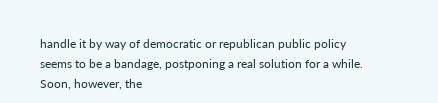handle it by way of democratic or republican public policy seems to be a bandage, postponing a real solution for a while. Soon, however, the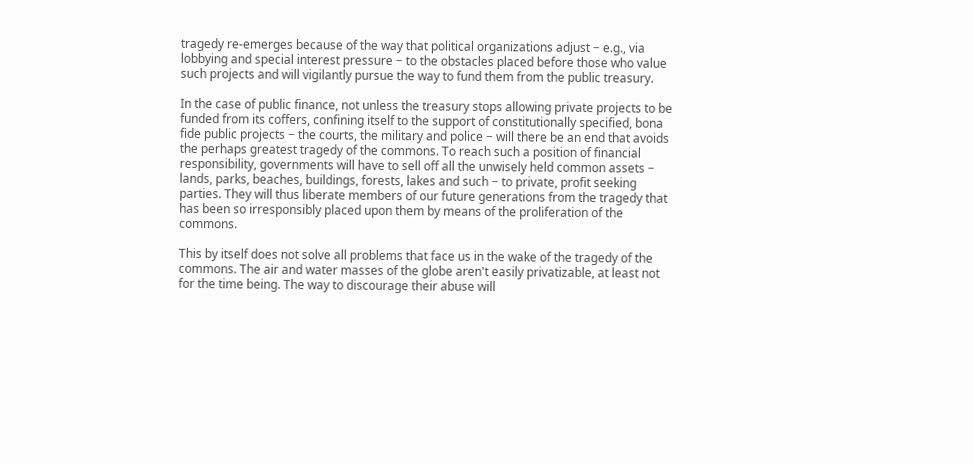tragedy re-emerges because of the way that political organizations adjust − e.g., via lobbying and special interest pressure − to the obstacles placed before those who value such projects and will vigilantly pursue the way to fund them from the public treasury.

In the case of public finance, not unless the treasury stops allowing private projects to be funded from its coffers, confining itself to the support of constitutionally specified, bona fide public projects − the courts, the military and police − will there be an end that avoids the perhaps greatest tragedy of the commons. To reach such a position of financial responsibility, governments will have to sell off all the unwisely held common assets − lands, parks, beaches, buildings, forests, lakes and such − to private, profit seeking parties. They will thus liberate members of our future generations from the tragedy that has been so irresponsibly placed upon them by means of the proliferation of the commons.

This by itself does not solve all problems that face us in the wake of the tragedy of the commons. The air and water masses of the globe aren't easily privatizable, at least not for the time being. The way to discourage their abuse will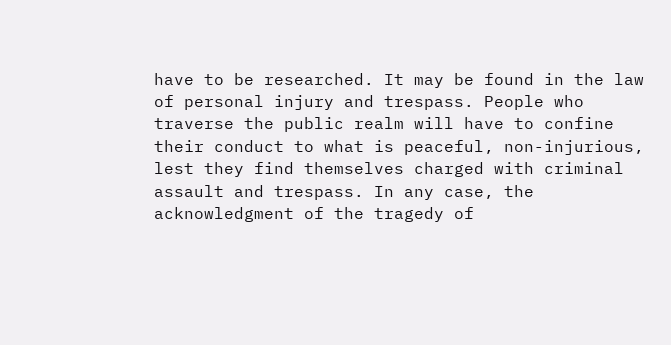have to be researched. It may be found in the law of personal injury and trespass. People who traverse the public realm will have to confine their conduct to what is peaceful, non-injurious, lest they find themselves charged with criminal assault and trespass. In any case, the acknowledgment of the tragedy of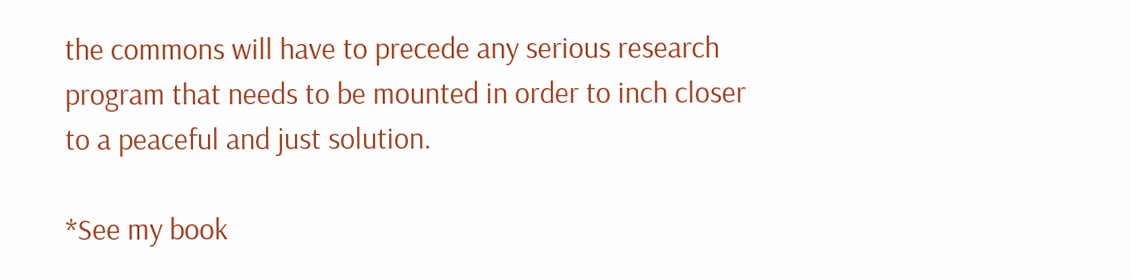the commons will have to precede any serious research program that needs to be mounted in order to inch closer to a peaceful and just solution.

*See my book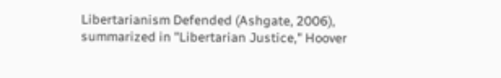Libertarianism Defended (Ashgate, 2006), summarized in "Libertarian Justice," Hoover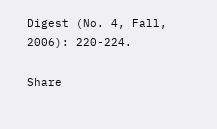Digest (No. 4, Fall, 2006): 220-224.

Share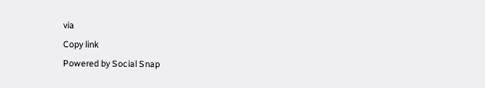via
Copy link
Powered by Social Snap